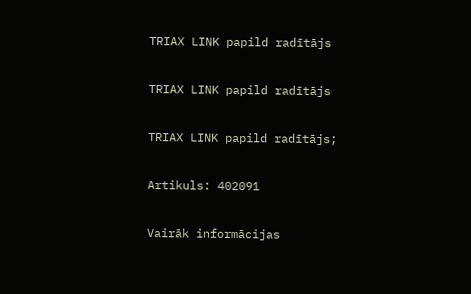TRIAX LINK papild radītājs

TRIAX LINK papild radītājs

TRIAX LINK papild radītājs;

Artikuls: 402091

Vairāk informācijas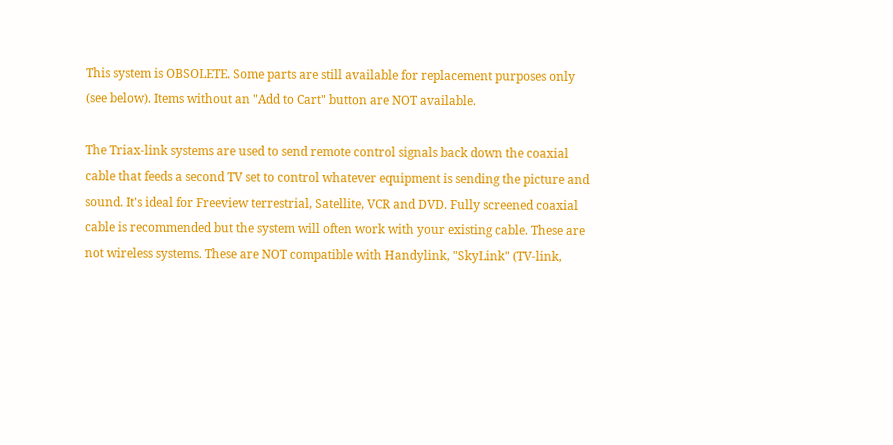This system is OBSOLETE. Some parts are still available for replacement purposes only (see below). Items without an "Add to Cart" button are NOT available.

The Triax-link systems are used to send remote control signals back down the coaxial cable that feeds a second TV set to control whatever equipment is sending the picture and sound. It's ideal for Freeview terrestrial, Satellite, VCR and DVD. Fully screened coaxial cable is recommended but the system will often work with your existing cable. These are not wireless systems. These are NOT compatible with Handylink, "SkyLink" (TV-link,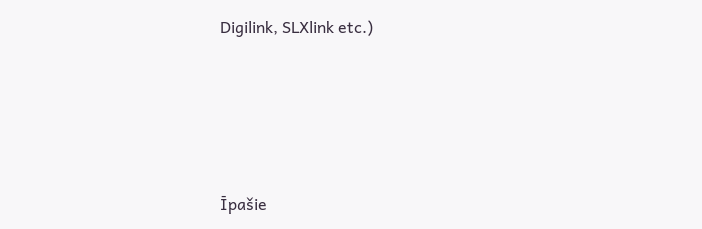Digilink, SLXlink etc.)




Īpašie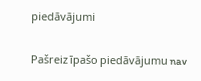piedāvājumi

Pašreiz īpašo piedāvājumu nav